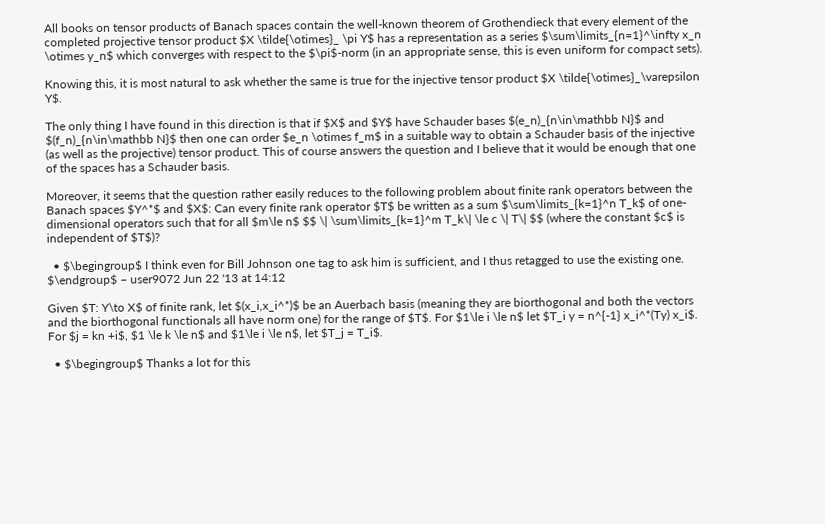All books on tensor products of Banach spaces contain the well-known theorem of Grothendieck that every element of the completed projective tensor product $X \tilde{\otimes}_ \pi Y$ has a representation as a series $\sum\limits_{n=1}^\infty x_n \otimes y_n$ which converges with respect to the $\pi$-norm (in an appropriate sense, this is even uniform for compact sets).

Knowing this, it is most natural to ask whether the same is true for the injective tensor product $X \tilde{\otimes}_\varepsilon Y$.

The only thing I have found in this direction is that if $X$ and $Y$ have Schauder bases $(e_n)_{n\in\mathbb N}$ and $(f_n)_{n\in\mathbb N}$ then one can order $e_n \otimes f_m$ in a suitable way to obtain a Schauder basis of the injective (as well as the projective) tensor product. This of course answers the question and I believe that it would be enough that one of the spaces has a Schauder basis.

Moreover, it seems that the question rather easily reduces to the following problem about finite rank operators between the Banach spaces $Y^*$ and $X$: Can every finite rank operator $T$ be written as a sum $\sum\limits_{k=1}^n T_k$ of one-dimensional operators such that for all $m\le n$ $$ \| \sum\limits_{k=1}^m T_k\| \le c \| T\| $$ (where the constant $c$ is independent of $T$)?

  • $\begingroup$ I think even for Bill Johnson one tag to ask him is sufficient, and I thus retagged to use the existing one. $\endgroup$ – user9072 Jun 22 '13 at 14:12

Given $T: Y\to X$ of finite rank, let $(x_i,x_i^*)$ be an Auerbach basis (meaning they are biorthogonal and both the vectors and the biorthogonal functionals all have norm one) for the range of $T$. For $1\le i \le n$ let $T_i y = n^{-1} x_i^*(Ty) x_i$. For $j = kn +i$, $1 \le k \le n$ and $1\le i \le n$, let $T_j = T_i$.

  • $\begingroup$ Thanks a lot for this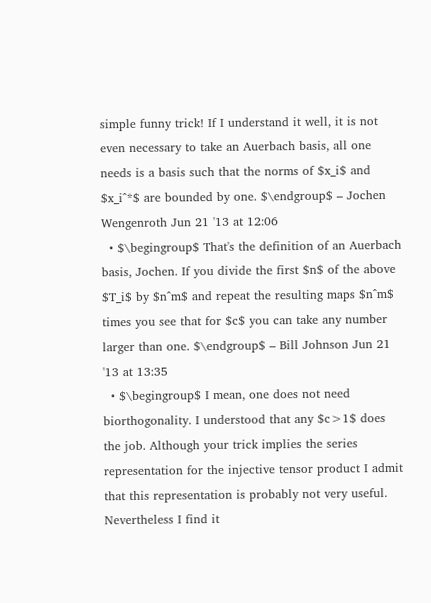simple funny trick! If I understand it well, it is not even necessary to take an Auerbach basis, all one needs is a basis such that the norms of $x_i$ and $x_i^*$ are bounded by one. $\endgroup$ – Jochen Wengenroth Jun 21 '13 at 12:06
  • $\begingroup$ That's the definition of an Auerbach basis, Jochen. If you divide the first $n$ of the above $T_i$ by $n^m$ and repeat the resulting maps $n^m$ times you see that for $c$ you can take any number larger than one. $\endgroup$ – Bill Johnson Jun 21 '13 at 13:35
  • $\begingroup$ I mean, one does not need biorthogonality. I understood that any $c>1$ does the job. Although your trick implies the series representation for the injective tensor product I admit that this representation is probably not very useful. Nevertheless I find it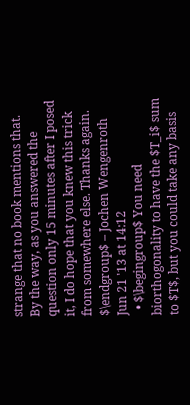strange that no book mentions that. By the way, as you answered the question only 15 minutes after I posed it, I do hope that you knew this trick from somewhere else. Thanks again. $\endgroup$ – Jochen Wengenroth Jun 21 '13 at 14:12
  • $\begingroup$ You need biorthogonality to have the $T_i$ sum to $T$, but you could take any basis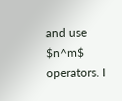and use $n^m$ operators. I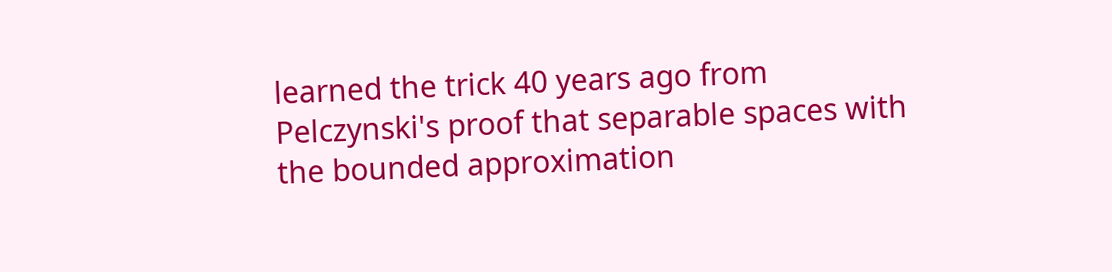learned the trick 40 years ago from Pelczynski's proof that separable spaces with the bounded approximation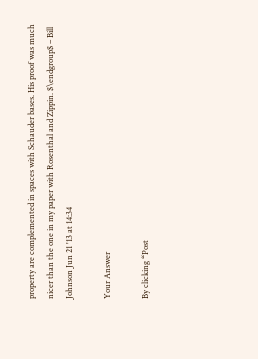property are complemented in spaces with Schauder bases. His proof was much nicer than the one in my paper with Rosenthal and Zippin. $\endgroup$ – Bill Johnson Jun 21 '13 at 14:34

Your Answer

By clicking “Post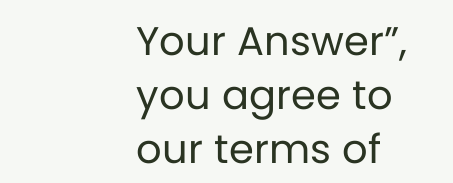Your Answer”, you agree to our terms of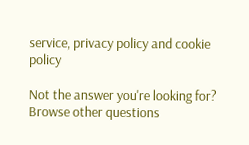service, privacy policy and cookie policy

Not the answer you're looking for? Browse other questions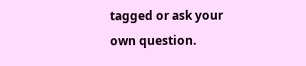tagged or ask your own question.